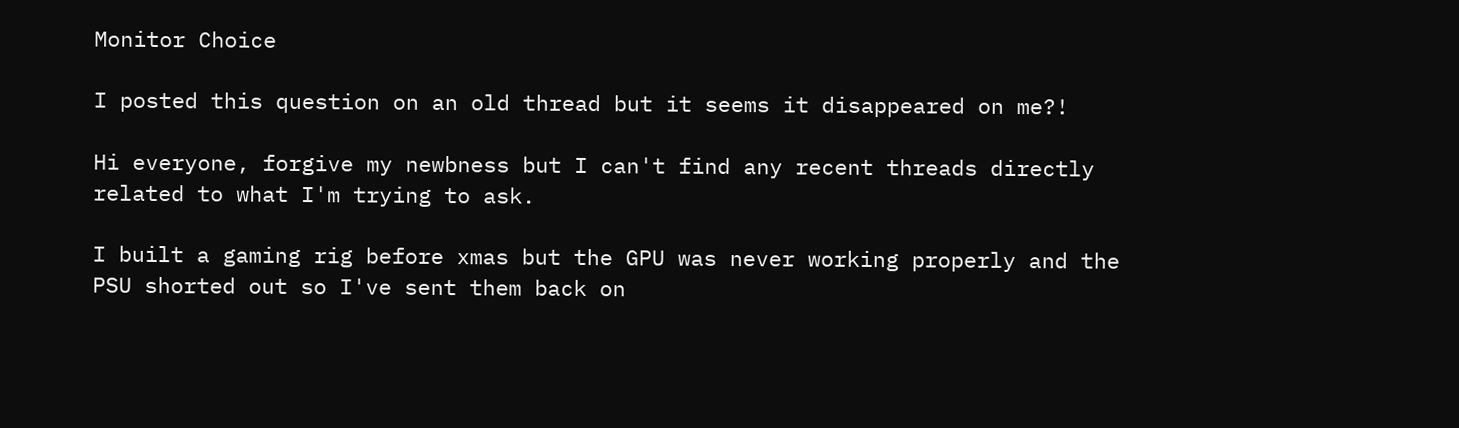Monitor Choice

I posted this question on an old thread but it seems it disappeared on me?!

Hi everyone, forgive my newbness but I can't find any recent threads directly related to what I'm trying to ask.

I built a gaming rig before xmas but the GPU was never working properly and the PSU shorted out so I've sent them back on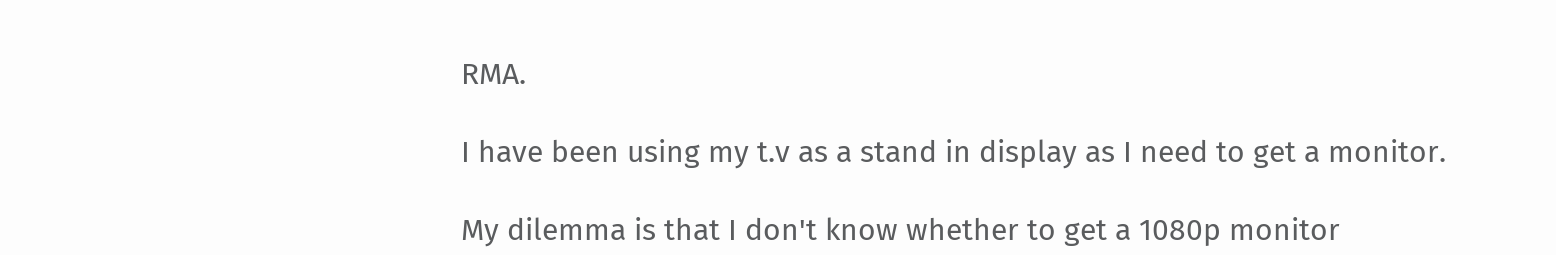RMA.

I have been using my t.v as a stand in display as I need to get a monitor.

My dilemma is that I don't know whether to get a 1080p monitor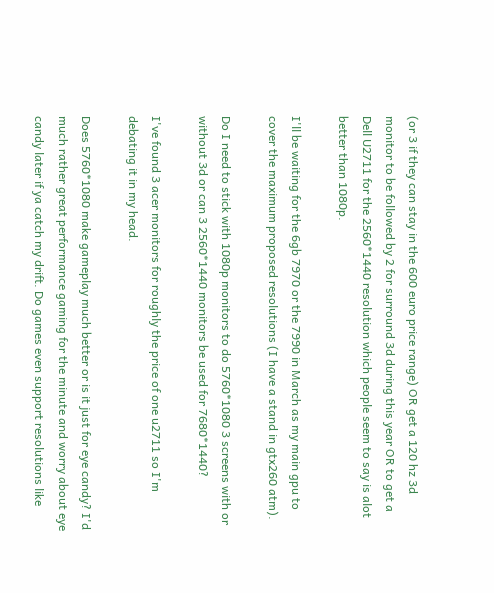(or 3 if they can stay in the 600 euro price range) OR get a 120 hz 3d monitor to be followed by 2 for surround 3d during this year OR to get a Dell U2711 for the 2560*1440 resolution which people seem to say is alot better than 1080p.

I'll be waiting for the 6gb 7970 or the 7990 in March as my main gpu to cover the maximum proposed resolutions (I have a stand in gtx260 atm).

Do I need to stick with 1080p monitors to do 5760*1080 3 screens with or without 3d or can 3 2560*1440 monitors be used for 7680*1440?

I've found 3 acer monitors for roughly the price of one u2711 so I'm debating it in my head.

Does 5760*1080 make gameplay much better or is it just for eye candy? I'd much rather great performance gaming for the minute and worry about eye candy later if ya catch my drift. Do games even support resolutions like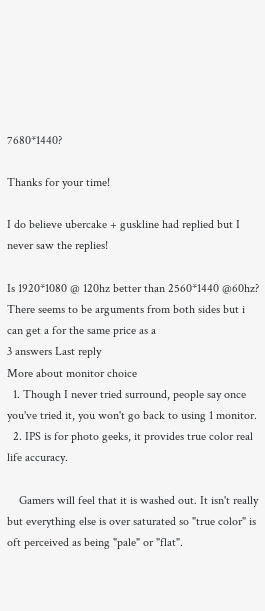7680*1440?

Thanks for your time!

I do believe ubercake + guskline had replied but I never saw the replies!

Is 1920*1080 @ 120hz better than 2560*1440 @60hz? There seems to be arguments from both sides but i can get a for the same price as a
3 answers Last reply
More about monitor choice
  1. Though I never tried surround, people say once you've tried it, you won't go back to using 1 monitor.
  2. IPS is for photo geeks, it provides true color real life accuracy.

    Gamers will feel that it is washed out. It isn't really but everything else is over saturated so "true color" is oft perceived as being "pale" or "flat".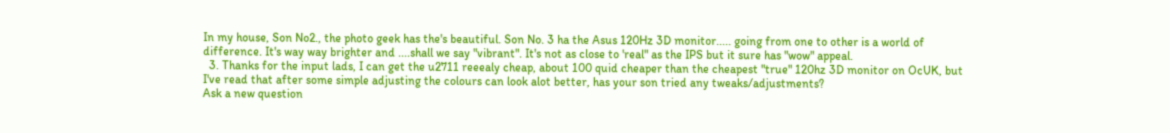In my house, Son No2., the photo geek has the's beautiful. Son No. 3 ha the Asus 120Hz 3D monitor..... going from one to other is a world of difference. It's way way brighter and ....shall we say "vibrant". It's not as close to 'real" as the IPS but it sure has "wow" appeal.
  3. Thanks for the input lads, I can get the u2711 reeealy cheap, about 100 quid cheaper than the cheapest "true" 120hz 3D monitor on OcUK, but I've read that after some simple adjusting the colours can look alot better, has your son tried any tweaks/adjustments?
Ask a new question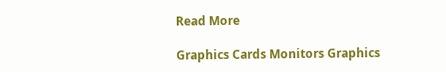Read More

Graphics Cards Monitors Graphics